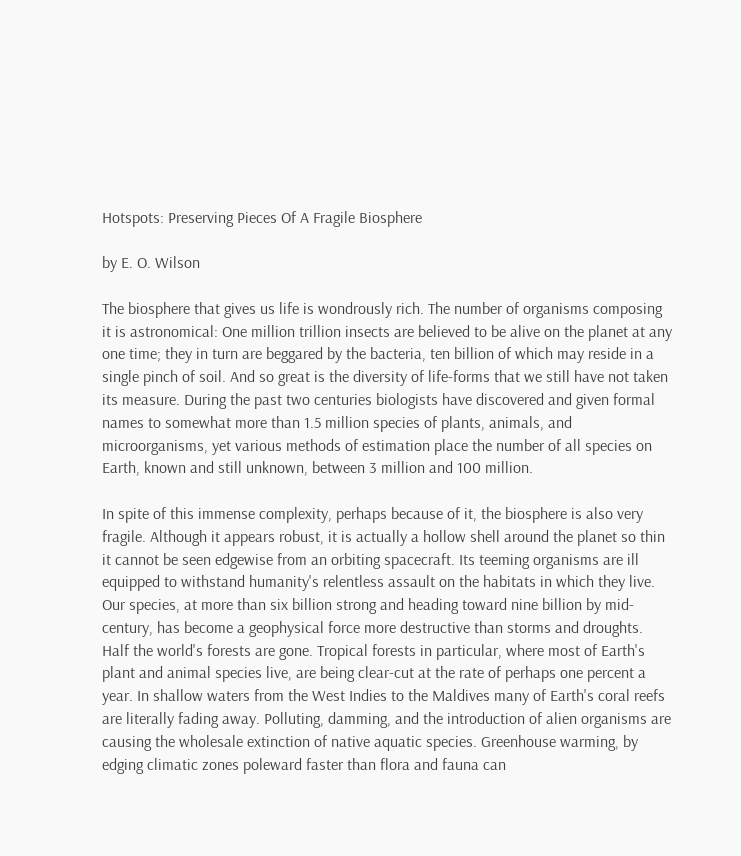Hotspots: Preserving Pieces Of A Fragile Biosphere

by E. O. Wilson

The biosphere that gives us life is wondrously rich. The number of organisms composing it is astronomical: One million trillion insects are believed to be alive on the planet at any one time; they in turn are beggared by the bacteria, ten billion of which may reside in a single pinch of soil. And so great is the diversity of life-forms that we still have not taken its measure. During the past two centuries biologists have discovered and given formal names to somewhat more than 1.5 million species of plants, animals, and microorganisms, yet various methods of estimation place the number of all species on Earth, known and still unknown, between 3 million and 100 million.

In spite of this immense complexity, perhaps because of it, the biosphere is also very fragile. Although it appears robust, it is actually a hollow shell around the planet so thin it cannot be seen edgewise from an orbiting spacecraft. Its teeming organisms are ill equipped to withstand humanity's relentless assault on the habitats in which they live. Our species, at more than six billion strong and heading toward nine billion by mid-century, has become a geophysical force more destructive than storms and droughts. Half the world's forests are gone. Tropical forests in particular, where most of Earth's plant and animal species live, are being clear-cut at the rate of perhaps one percent a year. In shallow waters from the West Indies to the Maldives many of Earth's coral reefs are literally fading away. Polluting, damming, and the introduction of alien organisms are causing the wholesale extinction of native aquatic species. Greenhouse warming, by edging climatic zones poleward faster than flora and fauna can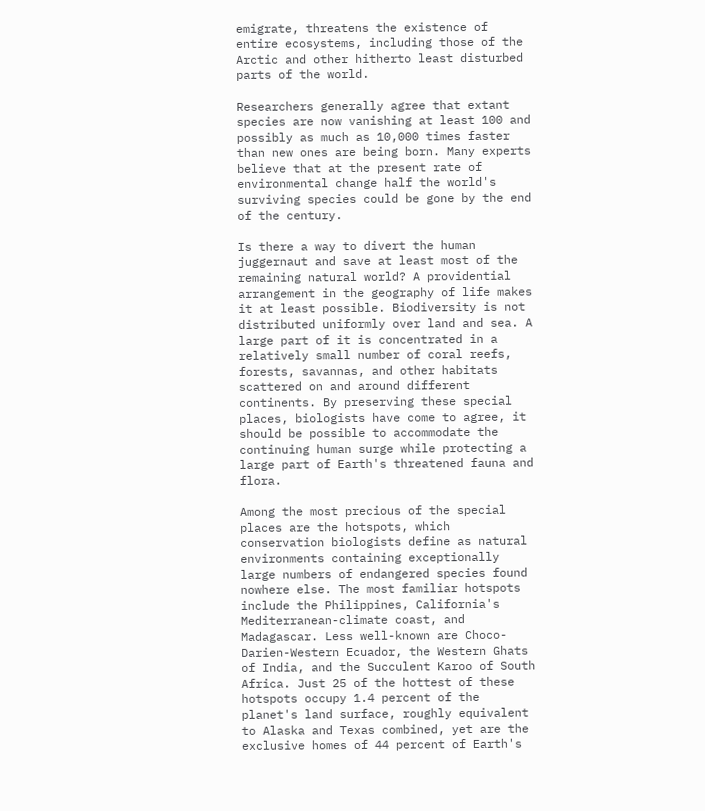emigrate, threatens the existence of entire ecosystems, including those of the Arctic and other hitherto least disturbed parts of the world.

Researchers generally agree that extant species are now vanishing at least 100 and possibly as much as 10,000 times faster than new ones are being born. Many experts believe that at the present rate of environmental change half the world's surviving species could be gone by the end of the century.

Is there a way to divert the human juggernaut and save at least most of the remaining natural world? A providential arrangement in the geography of life makes it at least possible. Biodiversity is not distributed uniformly over land and sea. A large part of it is concentrated in a relatively small number of coral reefs, forests, savannas, and other habitats scattered on and around different continents. By preserving these special places, biologists have come to agree, it should be possible to accommodate the continuing human surge while protecting a large part of Earth's threatened fauna and flora.

Among the most precious of the special places are the hotspots, which conservation biologists define as natural environments containing exceptionally large numbers of endangered species found nowhere else. The most familiar hotspots include the Philippines, California's Mediterranean-climate coast, and Madagascar. Less well-known are Choco-Darien-Western Ecuador, the Western Ghats of India, and the Succulent Karoo of South Africa. Just 25 of the hottest of these hotspots occupy 1.4 percent of the planet's land surface, roughly equivalent to Alaska and Texas combined, yet are the exclusive homes of 44 percent of Earth's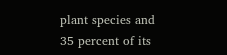plant species and 35 percent of its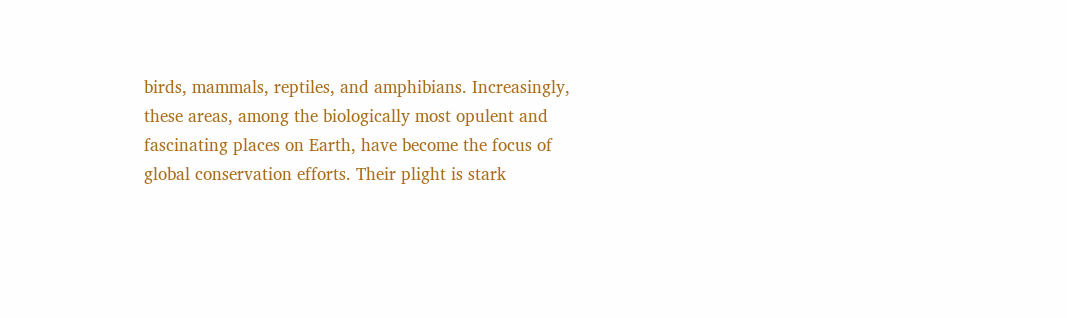birds, mammals, reptiles, and amphibians. Increasingly, these areas, among the biologically most opulent and fascinating places on Earth, have become the focus of global conservation efforts. Their plight is stark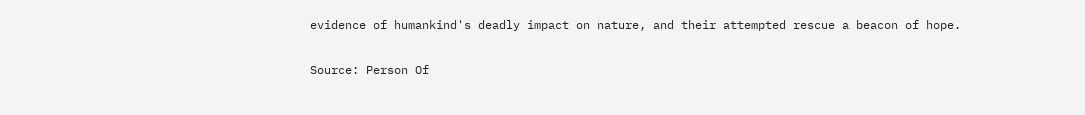evidence of humankind's deadly impact on nature, and their attempted rescue a beacon of hope.

Source: Person Of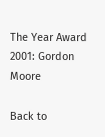The Year Award 2001: Gordon Moore

Back to